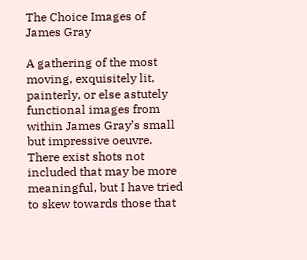The Choice Images of James Gray

A gathering of the most moving, exquisitely lit, painterly, or else astutely functional images from within James Gray’s small but impressive oeuvre. There exist shots not included that may be more meaningful, but I have tried to skew towards those that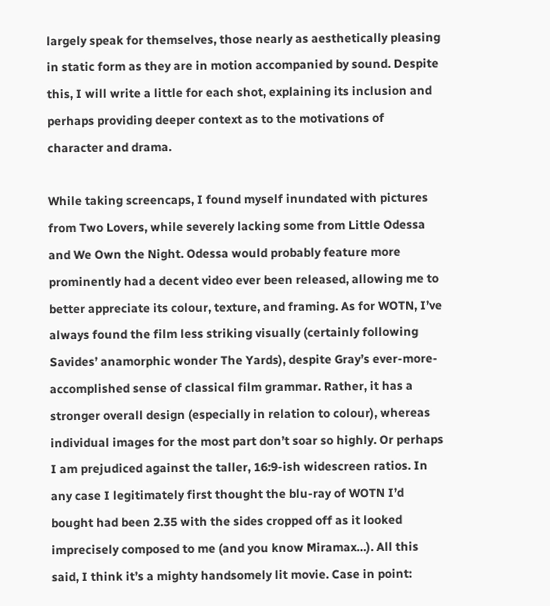largely speak for themselves, those nearly as aesthetically pleasing in static form as they are in motion accompanied by sound. Despite this, I will write a little for each shot, explaining its inclusion and perhaps providing deeper context as to the motivations of character and drama.

While taking screencaps, I found myself inundated with pictures from Two Lovers, while severely lacking some from Little Odessa and We Own the Night. Odessa would probably feature more prominently had a decent video ever been released, allowing me to better appreciate its colour, texture, and framing. As for WOTN, I’ve always found the film less striking visually (certainly following Savides’ anamorphic wonder The Yards), despite Gray’s ever-more-accomplished sense of classical film grammar. Rather, it has a stronger overall design (especially in relation to colour), whereas individual images for the most part don’t soar so highly. Or perhaps I am prejudiced against the taller, 16:9-ish widescreen ratios. In any case I legitimately first thought the blu-ray of WOTN I’d bought had been 2.35 with the sides cropped off as it looked imprecisely composed to me (and you know Miramax…). All this said, I think it’s a mighty handsomely lit movie. Case in point: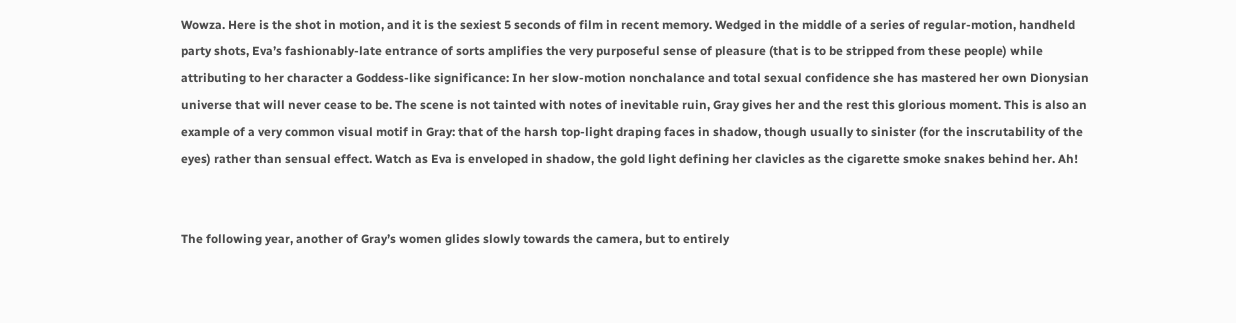Wowza. Here is the shot in motion, and it is the sexiest 5 seconds of film in recent memory. Wedged in the middle of a series of regular-motion, handheld party shots, Eva’s fashionably-late entrance of sorts amplifies the very purposeful sense of pleasure (that is to be stripped from these people) while attributing to her character a Goddess-like significance: In her slow-motion nonchalance and total sexual confidence she has mastered her own Dionysian universe that will never cease to be. The scene is not tainted with notes of inevitable ruin, Gray gives her and the rest this glorious moment. This is also an example of a very common visual motif in Gray: that of the harsh top-light draping faces in shadow, though usually to sinister (for the inscrutability of the eyes) rather than sensual effect. Watch as Eva is enveloped in shadow, the gold light defining her clavicles as the cigarette smoke snakes behind her. Ah!


The following year, another of Gray’s women glides slowly towards the camera, but to entirely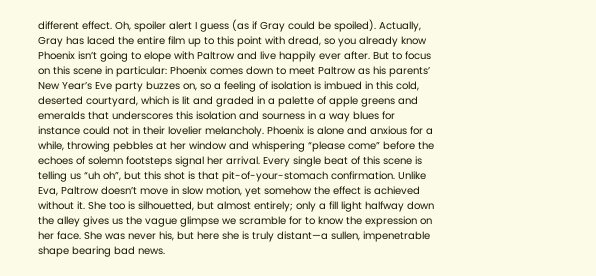different effect. Oh, spoiler alert I guess (as if Gray could be spoiled). Actually, Gray has laced the entire film up to this point with dread, so you already know Phoenix isn’t going to elope with Paltrow and live happily ever after. But to focus on this scene in particular: Phoenix comes down to meet Paltrow as his parents’ New Year’s Eve party buzzes on, so a feeling of isolation is imbued in this cold, deserted courtyard, which is lit and graded in a palette of apple greens and emeralds that underscores this isolation and sourness in a way blues for instance could not in their lovelier melancholy. Phoenix is alone and anxious for a while, throwing pebbles at her window and whispering “please come” before the echoes of solemn footsteps signal her arrival. Every single beat of this scene is telling us “uh oh”, but this shot is that pit-of-your-stomach confirmation. Unlike Eva, Paltrow doesn’t move in slow motion, yet somehow the effect is achieved without it. She too is silhouetted, but almost entirely; only a fill light halfway down the alley gives us the vague glimpse we scramble for to know the expression on her face. She was never his, but here she is truly distant—a sullen, impenetrable shape bearing bad news.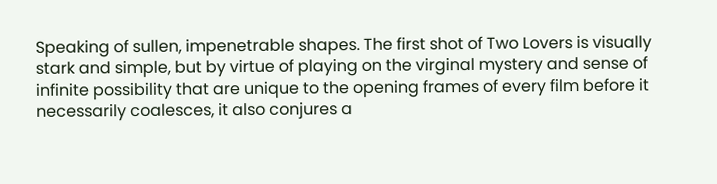Speaking of sullen, impenetrable shapes. The first shot of Two Lovers is visually stark and simple, but by virtue of playing on the virginal mystery and sense of infinite possibility that are unique to the opening frames of every film before it necessarily coalesces, it also conjures a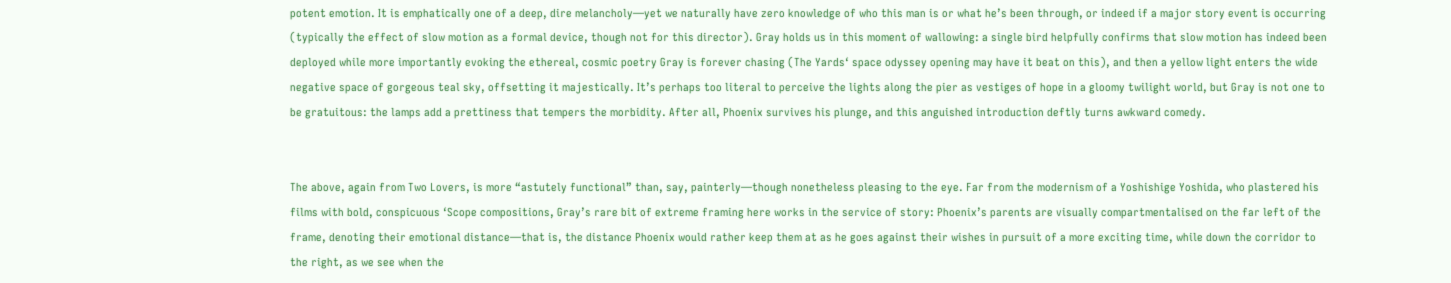potent emotion. It is emphatically one of a deep, dire melancholy—yet we naturally have zero knowledge of who this man is or what he’s been through, or indeed if a major story event is occurring (typically the effect of slow motion as a formal device, though not for this director). Gray holds us in this moment of wallowing: a single bird helpfully confirms that slow motion has indeed been deployed while more importantly evoking the ethereal, cosmic poetry Gray is forever chasing (The Yards‘ space odyssey opening may have it beat on this), and then a yellow light enters the wide negative space of gorgeous teal sky, offsetting it majestically. It’s perhaps too literal to perceive the lights along the pier as vestiges of hope in a gloomy twilight world, but Gray is not one to be gratuitous: the lamps add a prettiness that tempers the morbidity. After all, Phoenix survives his plunge, and this anguished introduction deftly turns awkward comedy.


The above, again from Two Lovers, is more “astutely functional” than, say, painterly—though nonetheless pleasing to the eye. Far from the modernism of a Yoshishige Yoshida, who plastered his films with bold, conspicuous ‘Scope compositions, Gray’s rare bit of extreme framing here works in the service of story: Phoenix’s parents are visually compartmentalised on the far left of the frame, denoting their emotional distance—that is, the distance Phoenix would rather keep them at as he goes against their wishes in pursuit of a more exciting time, while down the corridor to the right, as we see when the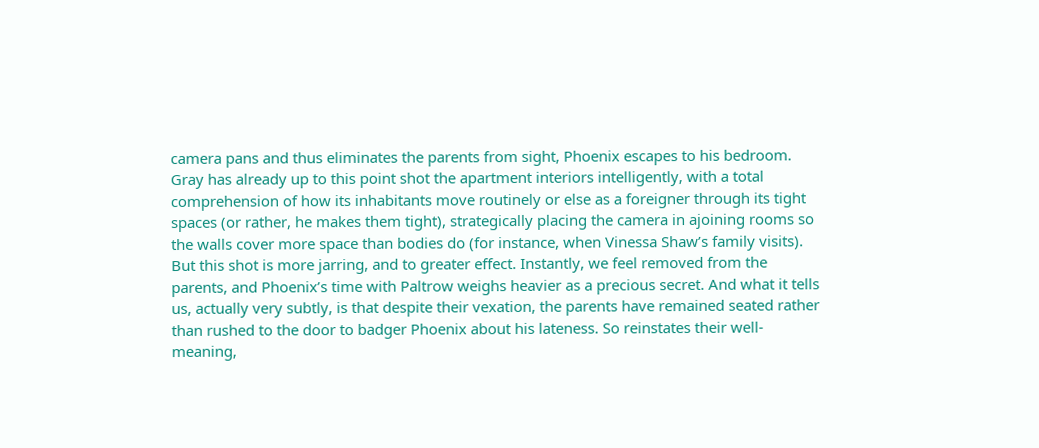camera pans and thus eliminates the parents from sight, Phoenix escapes to his bedroom. Gray has already up to this point shot the apartment interiors intelligently, with a total comprehension of how its inhabitants move routinely or else as a foreigner through its tight spaces (or rather, he makes them tight), strategically placing the camera in ajoining rooms so the walls cover more space than bodies do (for instance, when Vinessa Shaw’s family visits). But this shot is more jarring, and to greater effect. Instantly, we feel removed from the parents, and Phoenix’s time with Paltrow weighs heavier as a precious secret. And what it tells us, actually very subtly, is that despite their vexation, the parents have remained seated rather than rushed to the door to badger Phoenix about his lateness. So reinstates their well-meaning,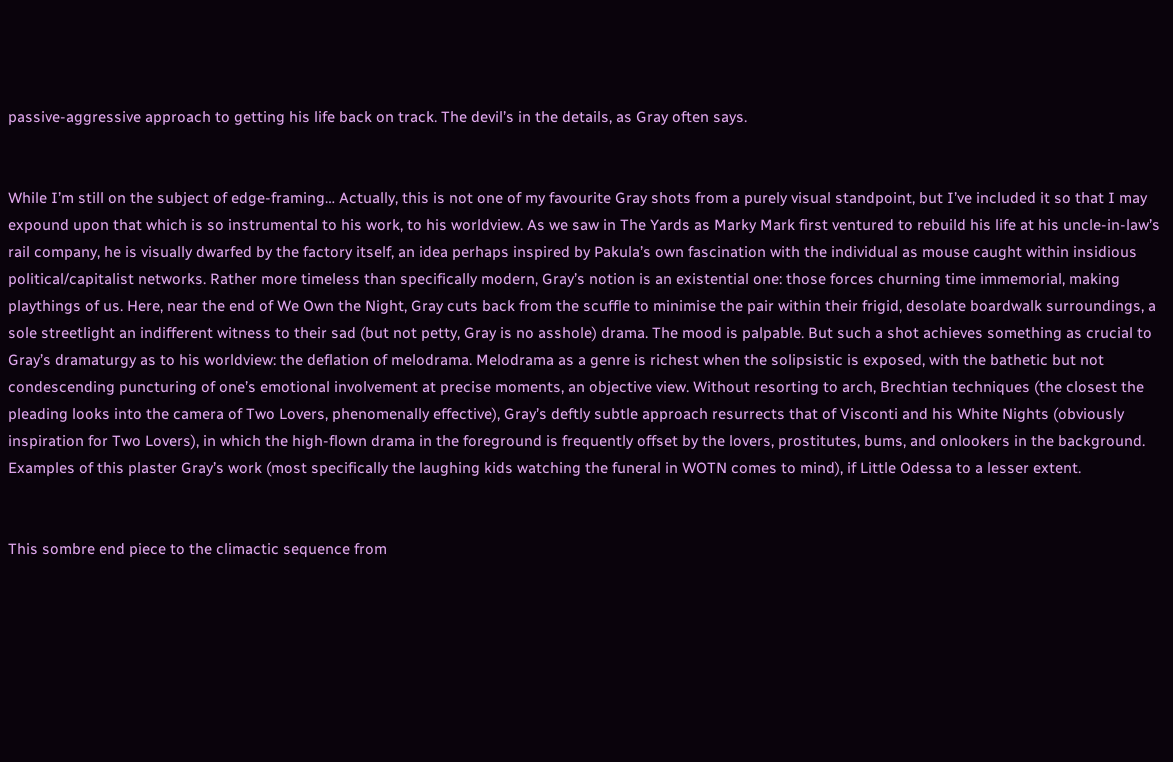passive-aggressive approach to getting his life back on track. The devil’s in the details, as Gray often says.


While I’m still on the subject of edge-framing… Actually, this is not one of my favourite Gray shots from a purely visual standpoint, but I’ve included it so that I may expound upon that which is so instrumental to his work, to his worldview. As we saw in The Yards as Marky Mark first ventured to rebuild his life at his uncle-in-law’s rail company, he is visually dwarfed by the factory itself, an idea perhaps inspired by Pakula’s own fascination with the individual as mouse caught within insidious political/capitalist networks. Rather more timeless than specifically modern, Gray’s notion is an existential one: those forces churning time immemorial, making playthings of us. Here, near the end of We Own the Night, Gray cuts back from the scuffle to minimise the pair within their frigid, desolate boardwalk surroundings, a sole streetlight an indifferent witness to their sad (but not petty, Gray is no asshole) drama. The mood is palpable. But such a shot achieves something as crucial to Gray’s dramaturgy as to his worldview: the deflation of melodrama. Melodrama as a genre is richest when the solipsistic is exposed, with the bathetic but not condescending puncturing of one’s emotional involvement at precise moments, an objective view. Without resorting to arch, Brechtian techniques (the closest the pleading looks into the camera of Two Lovers, phenomenally effective), Gray’s deftly subtle approach resurrects that of Visconti and his White Nights (obviously inspiration for Two Lovers), in which the high-flown drama in the foreground is frequently offset by the lovers, prostitutes, bums, and onlookers in the background. Examples of this plaster Gray’s work (most specifically the laughing kids watching the funeral in WOTN comes to mind), if Little Odessa to a lesser extent.


This sombre end piece to the climactic sequence from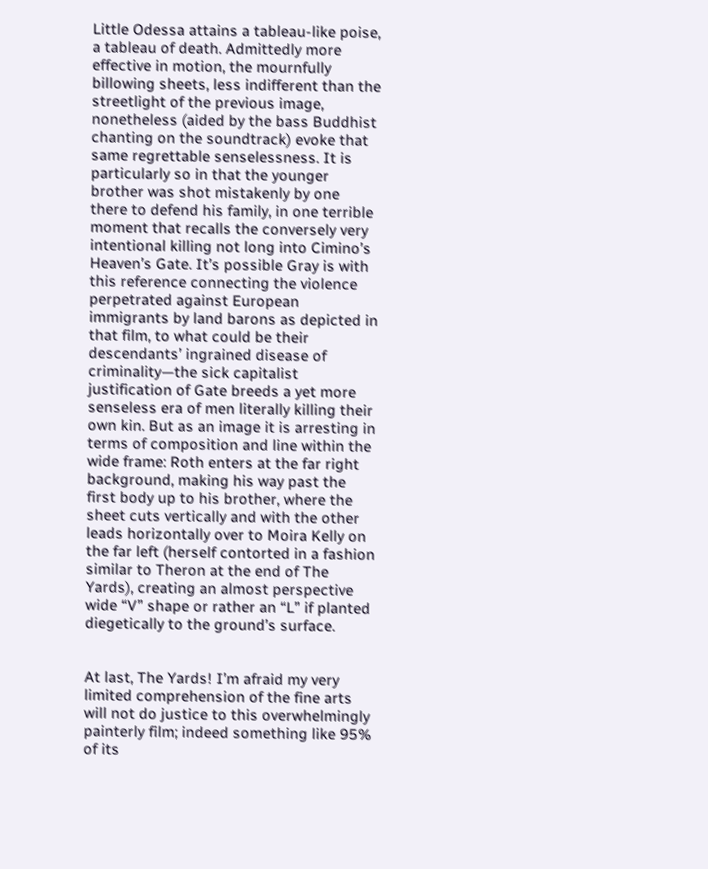Little Odessa attains a tableau-like poise, a tableau of death. Admittedly more effective in motion, the mournfully billowing sheets, less indifferent than the streetlight of the previous image, nonetheless (aided by the bass Buddhist chanting on the soundtrack) evoke that same regrettable senselessness. It is particularly so in that the younger brother was shot mistakenly by one there to defend his family, in one terrible moment that recalls the conversely very intentional killing not long into Cimino’s Heaven’s Gate. It’s possible Gray is with this reference connecting the violence perpetrated against European immigrants by land barons as depicted in that film, to what could be their descendants’ ingrained disease of criminality—the sick capitalist justification of Gate breeds a yet more senseless era of men literally killing their own kin. But as an image it is arresting in terms of composition and line within the wide frame: Roth enters at the far right background, making his way past the first body up to his brother, where the sheet cuts vertically and with the other leads horizontally over to Moira Kelly on the far left (herself contorted in a fashion similar to Theron at the end of The Yards), creating an almost perspective wide “V” shape or rather an “L” if planted diegetically to the ground’s surface.


At last, The Yards! I’m afraid my very limited comprehension of the fine arts will not do justice to this overwhelmingly painterly film; indeed something like 95% of its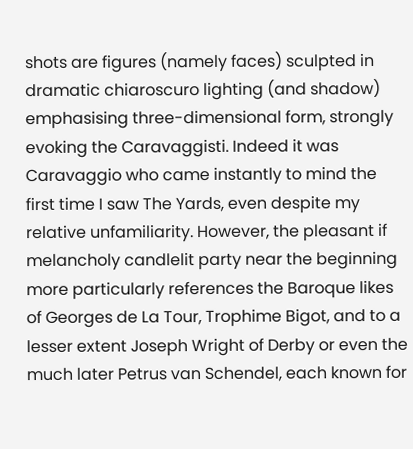shots are figures (namely faces) sculpted in dramatic chiaroscuro lighting (and shadow) emphasising three-dimensional form, strongly evoking the Caravaggisti. Indeed it was Caravaggio who came instantly to mind the first time I saw The Yards, even despite my relative unfamiliarity. However, the pleasant if melancholy candlelit party near the beginning more particularly references the Baroque likes of Georges de La Tour, Trophime Bigot, and to a lesser extent Joseph Wright of Derby or even the much later Petrus van Schendel, each known for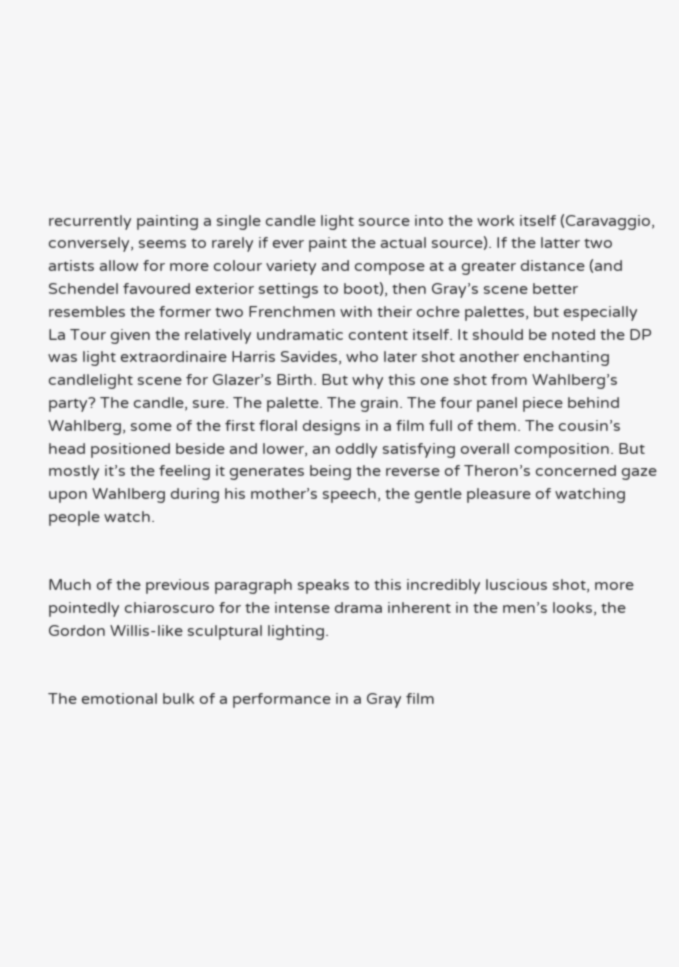recurrently painting a single candle light source into the work itself (Caravaggio, conversely, seems to rarely if ever paint the actual source). If the latter two artists allow for more colour variety and compose at a greater distance (and Schendel favoured exterior settings to boot), then Gray’s scene better resembles the former two Frenchmen with their ochre palettes, but especially La Tour given the relatively undramatic content itself. It should be noted the DP was light extraordinaire Harris Savides, who later shot another enchanting candlelight scene for Glazer’s Birth. But why this one shot from Wahlberg’s party? The candle, sure. The palette. The grain. The four panel piece behind Wahlberg, some of the first floral designs in a film full of them. The cousin’s head positioned beside and lower, an oddly satisfying overall composition. But mostly it’s the feeling it generates being the reverse of Theron’s concerned gaze upon Wahlberg during his mother’s speech, the gentle pleasure of watching people watch.


Much of the previous paragraph speaks to this incredibly luscious shot, more pointedly chiaroscuro for the intense drama inherent in the men’s looks, the Gordon Willis-like sculptural lighting.


The emotional bulk of a performance in a Gray film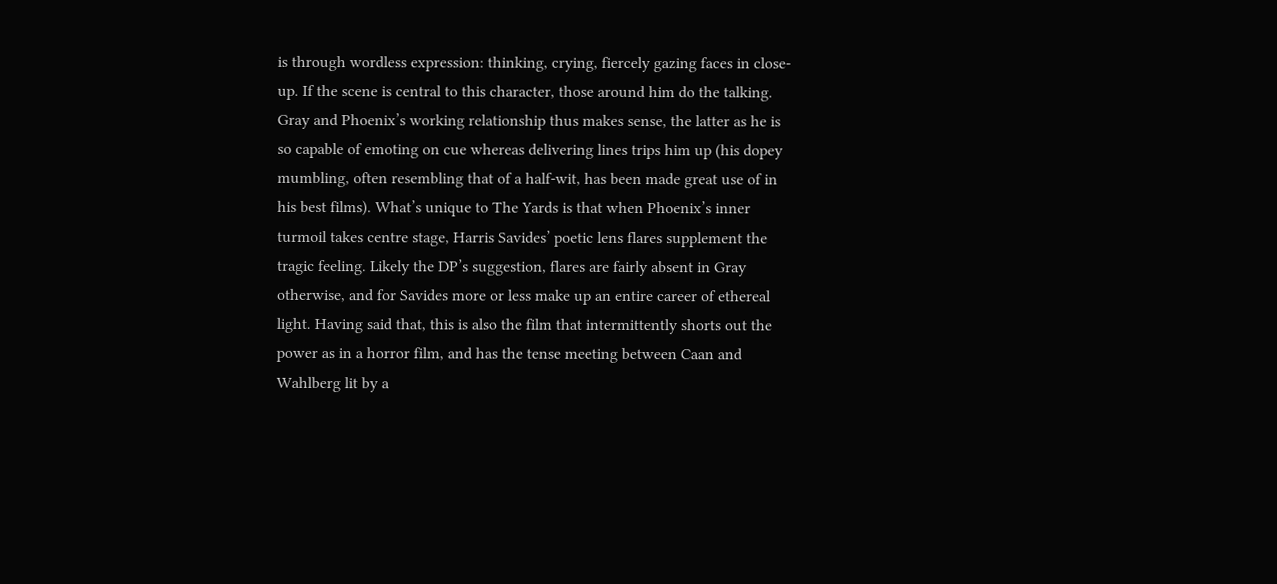is through wordless expression: thinking, crying, fiercely gazing faces in close-up. If the scene is central to this character, those around him do the talking. Gray and Phoenix’s working relationship thus makes sense, the latter as he is so capable of emoting on cue whereas delivering lines trips him up (his dopey mumbling, often resembling that of a half-wit, has been made great use of in his best films). What’s unique to The Yards is that when Phoenix’s inner turmoil takes centre stage, Harris Savides’ poetic lens flares supplement the tragic feeling. Likely the DP’s suggestion, flares are fairly absent in Gray otherwise, and for Savides more or less make up an entire career of ethereal light. Having said that, this is also the film that intermittently shorts out the power as in a horror film, and has the tense meeting between Caan and Wahlberg lit by a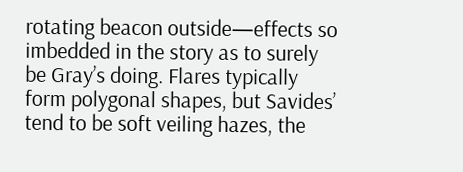rotating beacon outside—effects so imbedded in the story as to surely be Gray’s doing. Flares typically form polygonal shapes, but Savides’ tend to be soft veiling hazes, the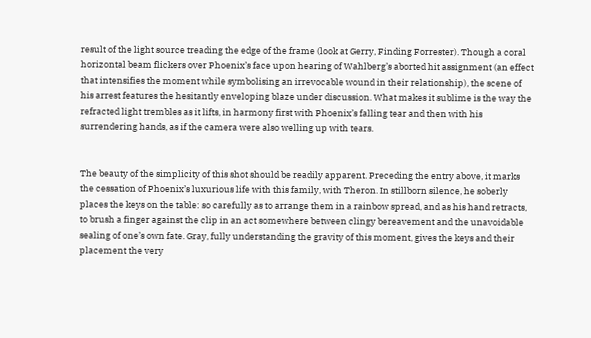result of the light source treading the edge of the frame (look at Gerry, Finding Forrester). Though a coral horizontal beam flickers over Phoenix’s face upon hearing of Wahlberg’s aborted hit assignment (an effect that intensifies the moment while symbolising an irrevocable wound in their relationship), the scene of his arrest features the hesitantly enveloping blaze under discussion. What makes it sublime is the way the refracted light trembles as it lifts, in harmony first with Phoenix’s falling tear and then with his surrendering hands, as if the camera were also welling up with tears.


The beauty of the simplicity of this shot should be readily apparent. Preceding the entry above, it marks the cessation of Phoenix’s luxurious life with this family, with Theron. In stillborn silence, he soberly places the keys on the table: so carefully as to arrange them in a rainbow spread, and as his hand retracts, to brush a finger against the clip in an act somewhere between clingy bereavement and the unavoidable sealing of one’s own fate. Gray, fully understanding the gravity of this moment, gives the keys and their placement the very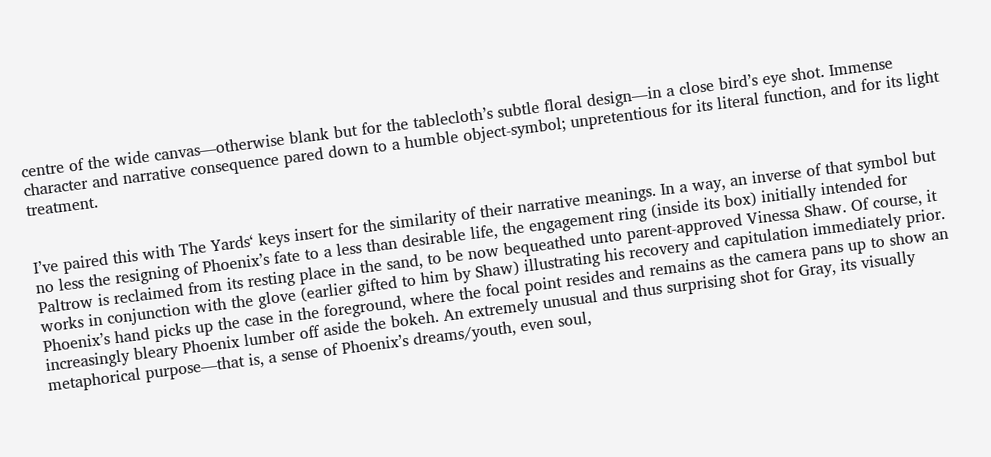centre of the wide canvas—otherwise blank but for the tablecloth’s subtle floral design—in a close bird’s eye shot. Immense character and narrative consequence pared down to a humble object-symbol; unpretentious for its literal function, and for its light treatment.


I’ve paired this with The Yards‘ keys insert for the similarity of their narrative meanings. In a way, an inverse of that symbol but no less the resigning of Phoenix’s fate to a less than desirable life, the engagement ring (inside its box) initially intended for Paltrow is reclaimed from its resting place in the sand, to be now bequeathed unto parent-approved Vinessa Shaw. Of course, it works in conjunction with the glove (earlier gifted to him by Shaw) illustrating his recovery and capitulation immediately prior. Phoenix’s hand picks up the case in the foreground, where the focal point resides and remains as the camera pans up to show an increasingly bleary Phoenix lumber off aside the bokeh. An extremely unusual and thus surprising shot for Gray, its visually metaphorical purpose—that is, a sense of Phoenix’s dreams/youth, even soul,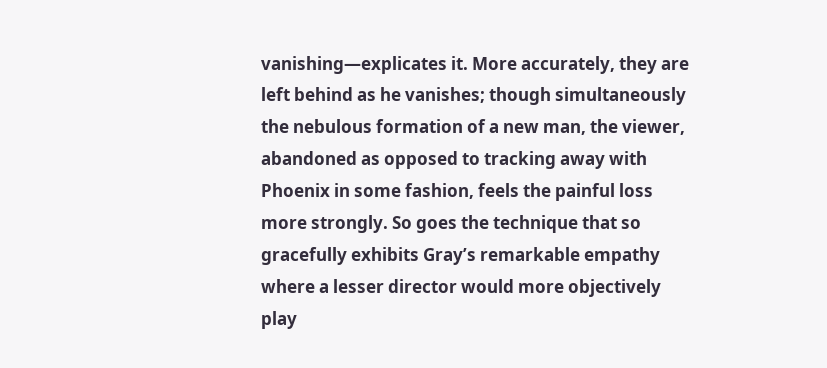vanishing—explicates it. More accurately, they are left behind as he vanishes; though simultaneously the nebulous formation of a new man, the viewer, abandoned as opposed to tracking away with Phoenix in some fashion, feels the painful loss more strongly. So goes the technique that so gracefully exhibits Gray’s remarkable empathy where a lesser director would more objectively play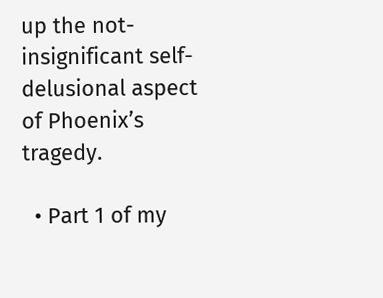up the not-insignificant self-delusional aspect of Phoenix’s tragedy.

  • Part 1 of my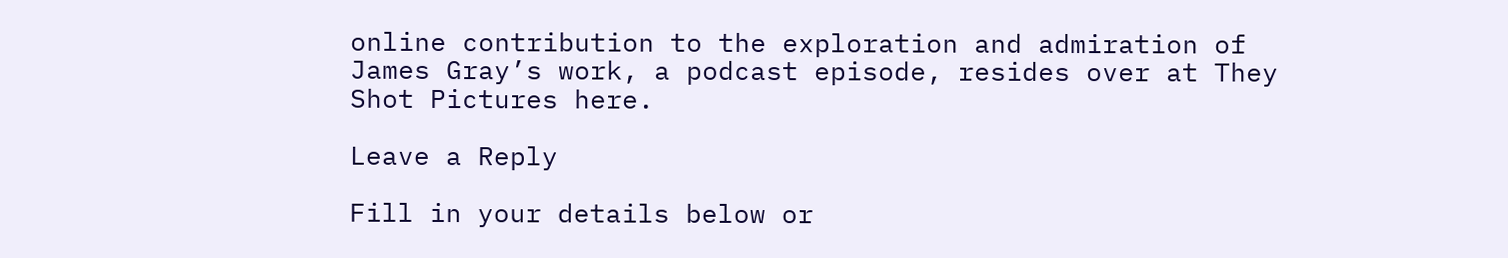online contribution to the exploration and admiration of James Gray’s work, a podcast episode, resides over at They Shot Pictures here.

Leave a Reply

Fill in your details below or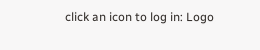click an icon to log in: Logo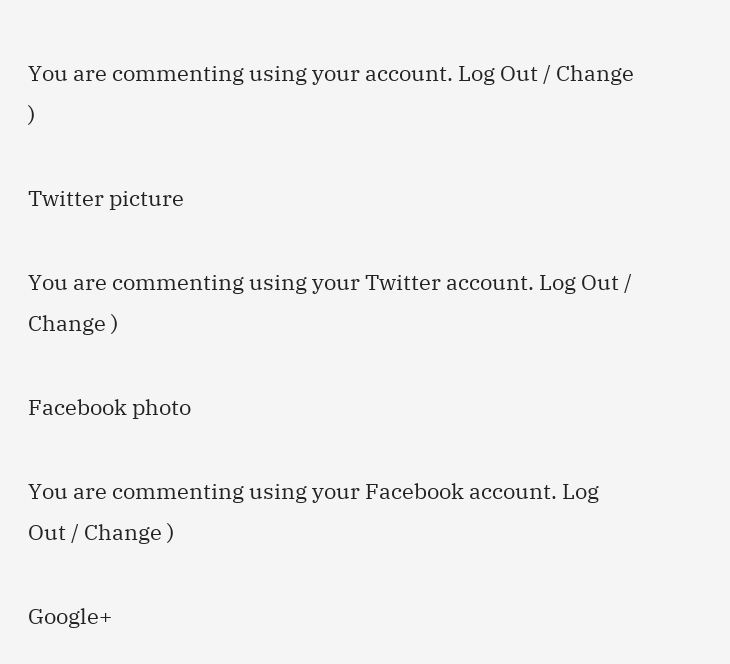You are commenting using your account. Log Out / Change )

Twitter picture

You are commenting using your Twitter account. Log Out / Change )

Facebook photo

You are commenting using your Facebook account. Log Out / Change )

Google+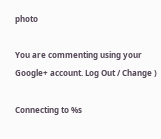photo

You are commenting using your Google+ account. Log Out / Change )

Connecting to %s